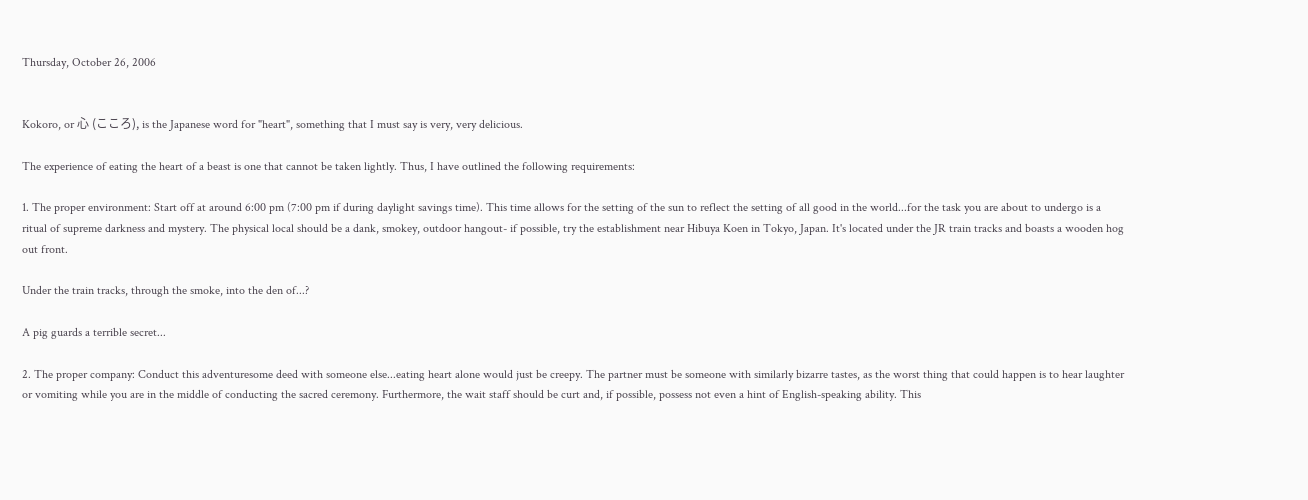Thursday, October 26, 2006


Kokoro, or 心 (こころ), is the Japanese word for "heart", something that I must say is very, very delicious.

The experience of eating the heart of a beast is one that cannot be taken lightly. Thus, I have outlined the following requirements:

1. The proper environment: Start off at around 6:00 pm (7:00 pm if during daylight savings time). This time allows for the setting of the sun to reflect the setting of all good in the world...for the task you are about to undergo is a ritual of supreme darkness and mystery. The physical local should be a dank, smokey, outdoor hangout- if possible, try the establishment near Hibuya Koen in Tokyo, Japan. It's located under the JR train tracks and boasts a wooden hog out front.

Under the train tracks, through the smoke, into the den of...?

A pig guards a terrible secret...

2. The proper company: Conduct this adventuresome deed with someone else...eating heart alone would just be creepy. The partner must be someone with similarly bizarre tastes, as the worst thing that could happen is to hear laughter or vomiting while you are in the middle of conducting the sacred ceremony. Furthermore, the wait staff should be curt and, if possible, possess not even a hint of English-speaking ability. This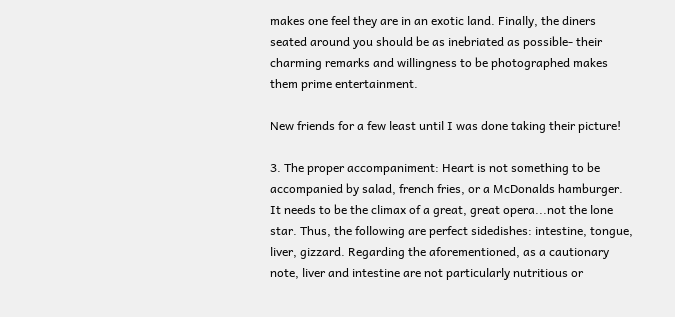makes one feel they are in an exotic land. Finally, the diners seated around you should be as inebriated as possible- their charming remarks and willingness to be photographed makes them prime entertainment.

New friends for a few least until I was done taking their picture!

3. The proper accompaniment: Heart is not something to be accompanied by salad, french fries, or a McDonalds hamburger. It needs to be the climax of a great, great opera...not the lone star. Thus, the following are perfect sidedishes: intestine, tongue, liver, gizzard. Regarding the aforementioned, as a cautionary note, liver and intestine are not particularly nutritious or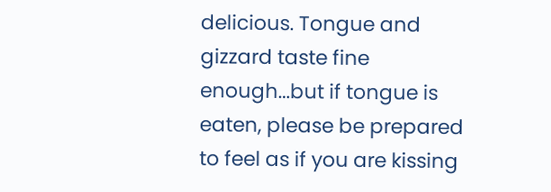delicious. Tongue and gizzard taste fine enough...but if tongue is eaten, please be prepared to feel as if you are kissing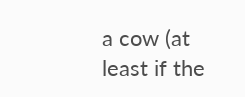a cow (at least if the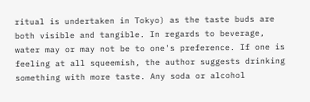ritual is undertaken in Tokyo) as the taste buds are both visible and tangible. In regards to beverage, water may or may not be to one's preference. If one is feeling at all squeemish, the author suggests drinking something with more taste. Any soda or alcohol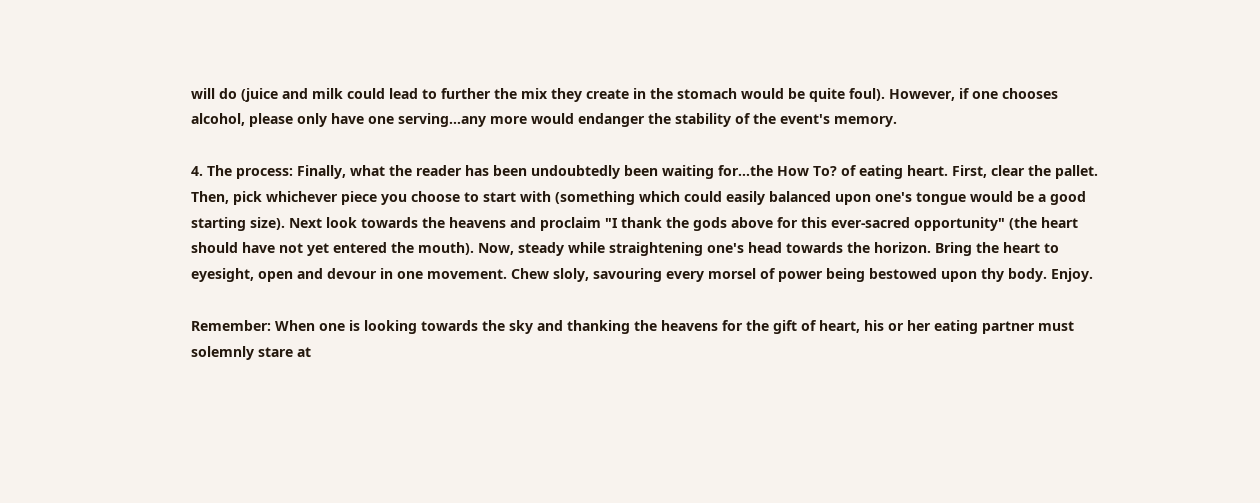will do (juice and milk could lead to further the mix they create in the stomach would be quite foul). However, if one chooses alcohol, please only have one serving...any more would endanger the stability of the event's memory.

4. The process: Finally, what the reader has been undoubtedly been waiting for...the How To? of eating heart. First, clear the pallet. Then, pick whichever piece you choose to start with (something which could easily balanced upon one's tongue would be a good starting size). Next look towards the heavens and proclaim "I thank the gods above for this ever-sacred opportunity" (the heart should have not yet entered the mouth). Now, steady while straightening one's head towards the horizon. Bring the heart to eyesight, open and devour in one movement. Chew sloly, savouring every morsel of power being bestowed upon thy body. Enjoy.

Remember: When one is looking towards the sky and thanking the heavens for the gift of heart, his or her eating partner must solemnly stare at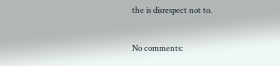the is disrespect not to.

No comments: